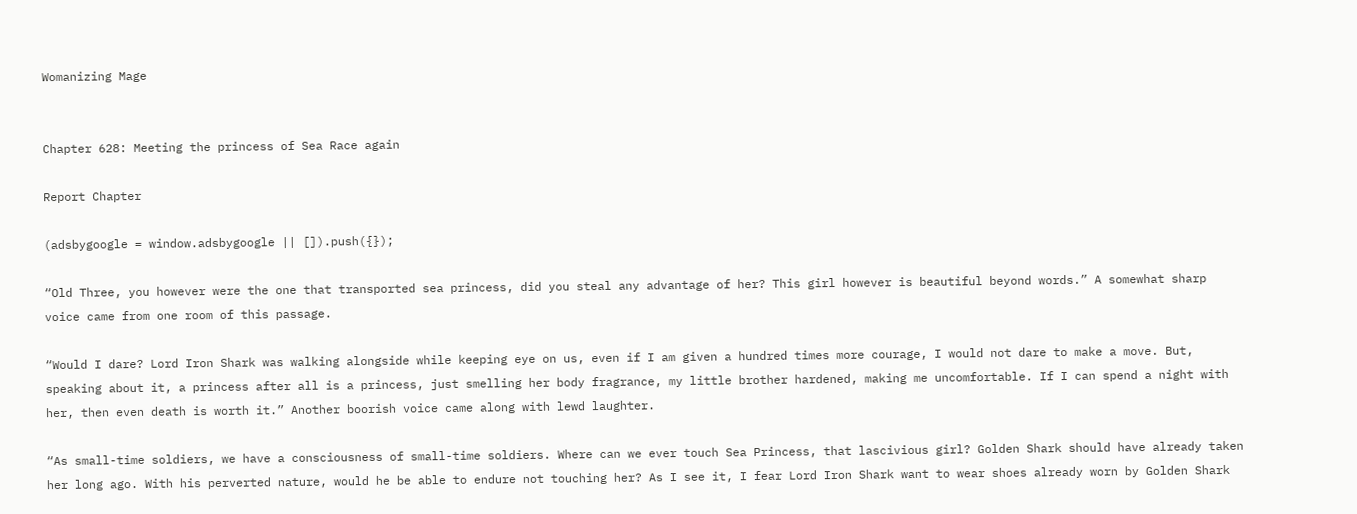Womanizing Mage


Chapter 628: Meeting the princess of Sea Race again

Report Chapter

(adsbygoogle = window.adsbygoogle || []).push({});

“Old Three, you however were the one that transported sea princess, did you steal any advantage of her? This girl however is beautiful beyond words.” A somewhat sharp voice came from one room of this passage.

“Would I dare? Lord Iron Shark was walking alongside while keeping eye on us, even if I am given a hundred times more courage, I would not dare to make a move. But, speaking about it, a princess after all is a princess, just smelling her body fragrance, my little brother hardened, making me uncomfortable. If I can spend a night with her, then even death is worth it.” Another boorish voice came along with lewd laughter.

“As small-time soldiers, we have a consciousness of small-time soldiers. Where can we ever touch Sea Princess, that lascivious girl? Golden Shark should have already taken her long ago. With his perverted nature, would he be able to endure not touching her? As I see it, I fear Lord Iron Shark want to wear shoes already worn by Golden Shark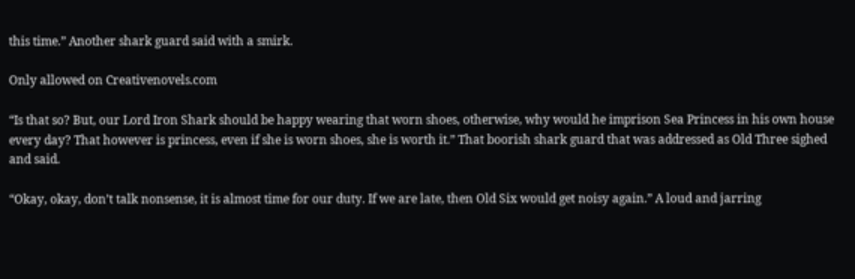this time.” Another shark guard said with a smirk.

Only allowed on Creativenovels.com

“Is that so? But, our Lord Iron Shark should be happy wearing that worn shoes, otherwise, why would he imprison Sea Princess in his own house every day? That however is princess, even if she is worn shoes, she is worth it.” That boorish shark guard that was addressed as Old Three sighed and said.

“Okay, okay, don’t talk nonsense, it is almost time for our duty. If we are late, then Old Six would get noisy again.” A loud and jarring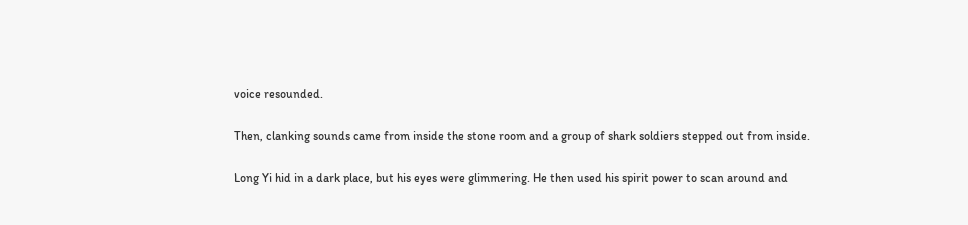voice resounded.

Then, clanking sounds came from inside the stone room and a group of shark soldiers stepped out from inside.

Long Yi hid in a dark place, but his eyes were glimmering. He then used his spirit power to scan around and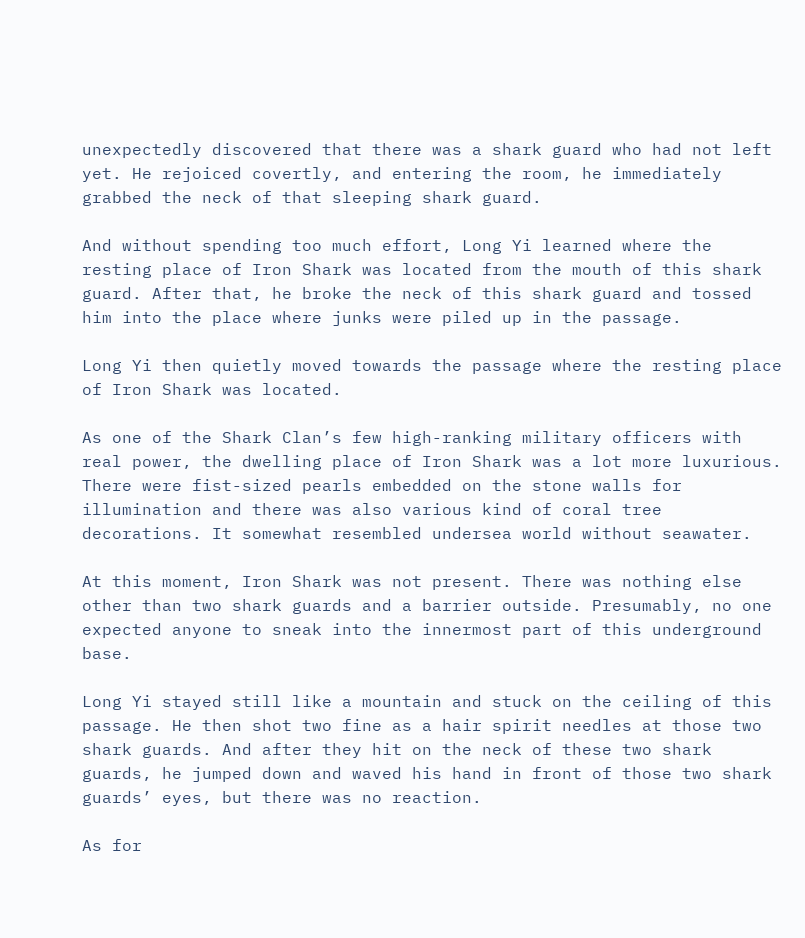unexpectedly discovered that there was a shark guard who had not left yet. He rejoiced covertly, and entering the room, he immediately grabbed the neck of that sleeping shark guard.

And without spending too much effort, Long Yi learned where the resting place of Iron Shark was located from the mouth of this shark guard. After that, he broke the neck of this shark guard and tossed him into the place where junks were piled up in the passage.

Long Yi then quietly moved towards the passage where the resting place of Iron Shark was located.

As one of the Shark Clan’s few high-ranking military officers with real power, the dwelling place of Iron Shark was a lot more luxurious. There were fist-sized pearls embedded on the stone walls for illumination and there was also various kind of coral tree decorations. It somewhat resembled undersea world without seawater.

At this moment, Iron Shark was not present. There was nothing else other than two shark guards and a barrier outside. Presumably, no one expected anyone to sneak into the innermost part of this underground base.

Long Yi stayed still like a mountain and stuck on the ceiling of this passage. He then shot two fine as a hair spirit needles at those two shark guards. And after they hit on the neck of these two shark guards, he jumped down and waved his hand in front of those two shark guards’ eyes, but there was no reaction.

As for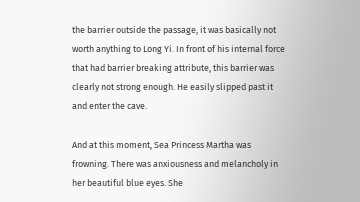the barrier outside the passage, it was basically not worth anything to Long Yi. In front of his internal force that had barrier breaking attribute, this barrier was clearly not strong enough. He easily slipped past it and enter the cave.

And at this moment, Sea Princess Martha was frowning. There was anxiousness and melancholy in her beautiful blue eyes. She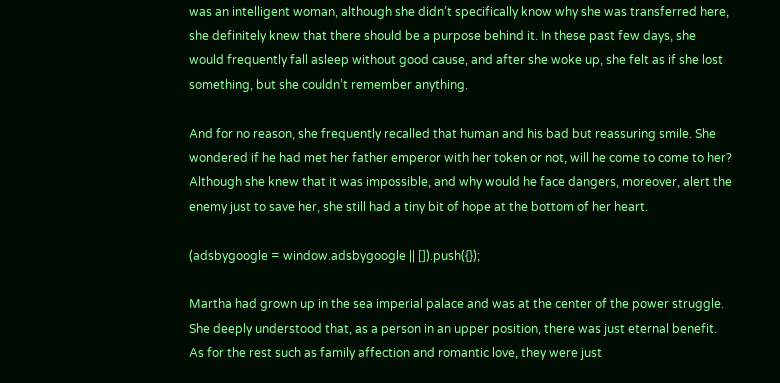was an intelligent woman, although she didn’t specifically know why she was transferred here, she definitely knew that there should be a purpose behind it. In these past few days, she would frequently fall asleep without good cause, and after she woke up, she felt as if she lost something, but she couldn’t remember anything.

And for no reason, she frequently recalled that human and his bad but reassuring smile. She wondered if he had met her father emperor with her token or not, will he come to come to her? Although she knew that it was impossible, and why would he face dangers, moreover, alert the enemy just to save her, she still had a tiny bit of hope at the bottom of her heart.

(adsbygoogle = window.adsbygoogle || []).push({});

Martha had grown up in the sea imperial palace and was at the center of the power struggle. She deeply understood that, as a person in an upper position, there was just eternal benefit. As for the rest such as family affection and romantic love, they were just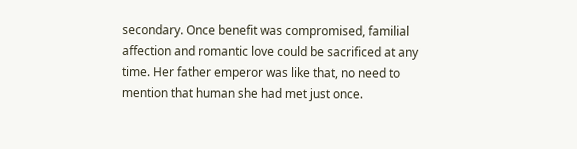secondary. Once benefit was compromised, familial affection and romantic love could be sacrificed at any time. Her father emperor was like that, no need to mention that human she had met just once.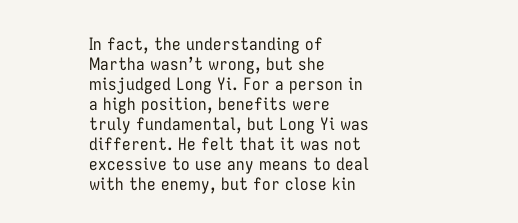In fact, the understanding of Martha wasn’t wrong, but she misjudged Long Yi. For a person in a high position, benefits were truly fundamental, but Long Yi was different. He felt that it was not excessive to use any means to deal with the enemy, but for close kin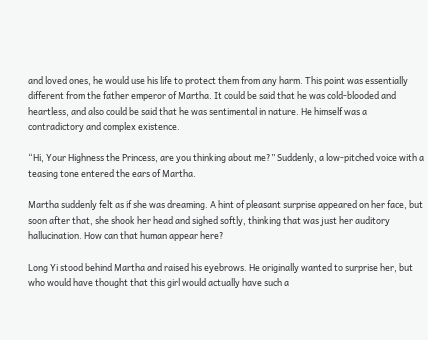and loved ones, he would use his life to protect them from any harm. This point was essentially different from the father emperor of Martha. It could be said that he was cold-blooded and heartless, and also could be said that he was sentimental in nature. He himself was a contradictory and complex existence.

“Hi, Your Highness the Princess, are you thinking about me?” Suddenly, a low-pitched voice with a teasing tone entered the ears of Martha.

Martha suddenly felt as if she was dreaming. A hint of pleasant surprise appeared on her face, but soon after that, she shook her head and sighed softly, thinking that was just her auditory hallucination. How can that human appear here?

Long Yi stood behind Martha and raised his eyebrows. He originally wanted to surprise her, but who would have thought that this girl would actually have such a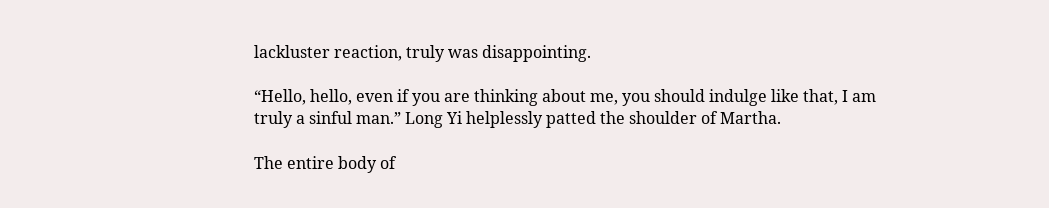lackluster reaction, truly was disappointing.

“Hello, hello, even if you are thinking about me, you should indulge like that, I am truly a sinful man.” Long Yi helplessly patted the shoulder of Martha.

The entire body of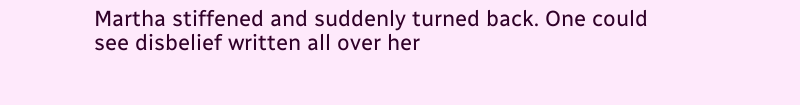Martha stiffened and suddenly turned back. One could see disbelief written all over her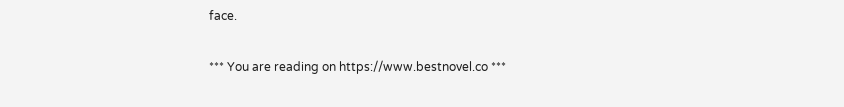face.

*** You are reading on https://www.bestnovel.co ***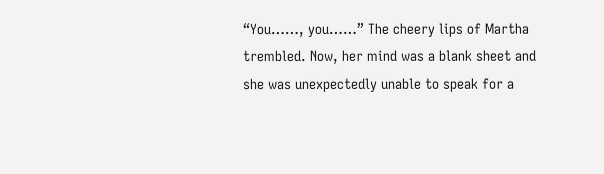“You……, you……” The cheery lips of Martha trembled. Now, her mind was a blank sheet and she was unexpectedly unable to speak for a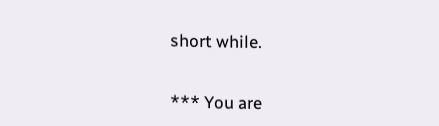short while.


*** You are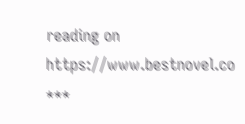reading on https://www.bestnovel.co ***